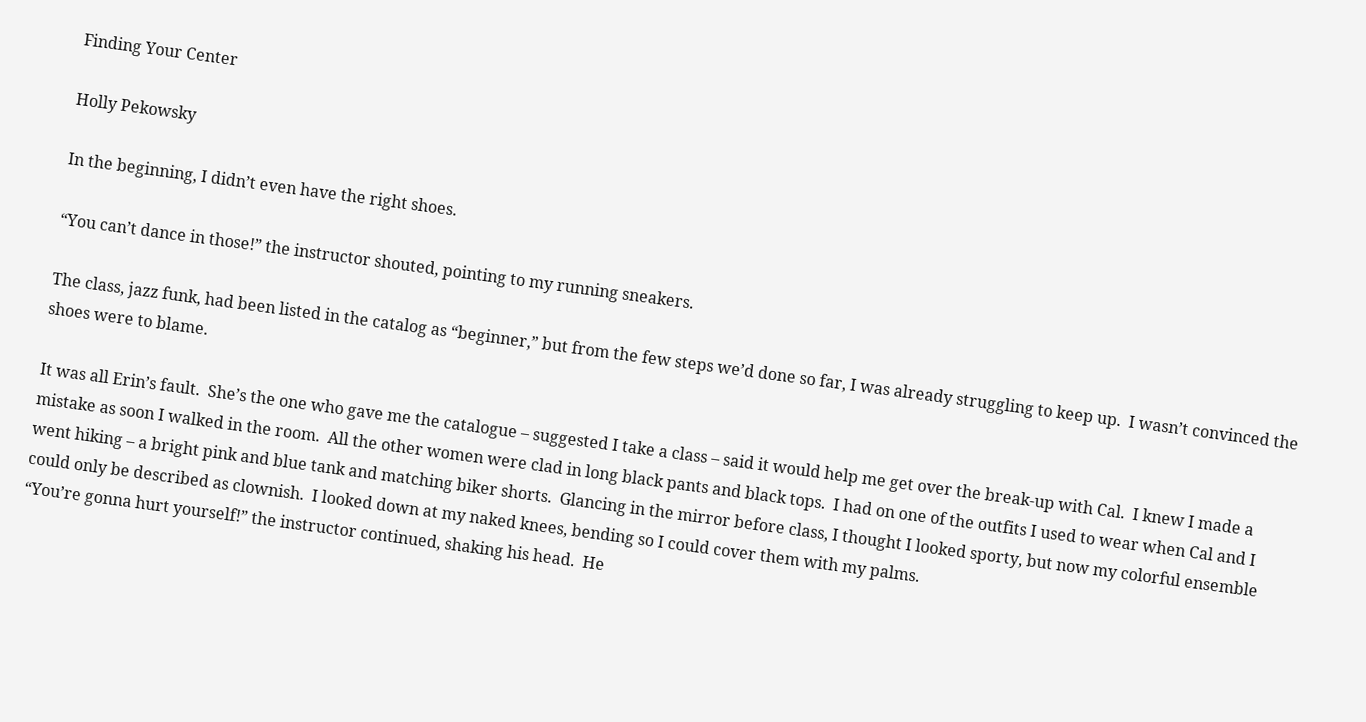Finding Your Center

Holly Pekowsky

In the beginning, I didn’t even have the right shoes.

“You can’t dance in those!” the instructor shouted, pointing to my running sneakers.

The class, jazz funk, had been listed in the catalog as “beginner,” but from the few steps we’d done so far, I was already struggling to keep up.  I wasn’t convinced the shoes were to blame.

It was all Erin’s fault.  She’s the one who gave me the catalogue – suggested I take a class – said it would help me get over the break-up with Cal.  I knew I made a mistake as soon I walked in the room.  All the other women were clad in long black pants and black tops.  I had on one of the outfits I used to wear when Cal and I went hiking – a bright pink and blue tank and matching biker shorts.  Glancing in the mirror before class, I thought I looked sporty, but now my colorful ensemble could only be described as clownish.  I looked down at my naked knees, bending so I could cover them with my palms.
“You’re gonna hurt yourself!” the instructor continued, shaking his head.  He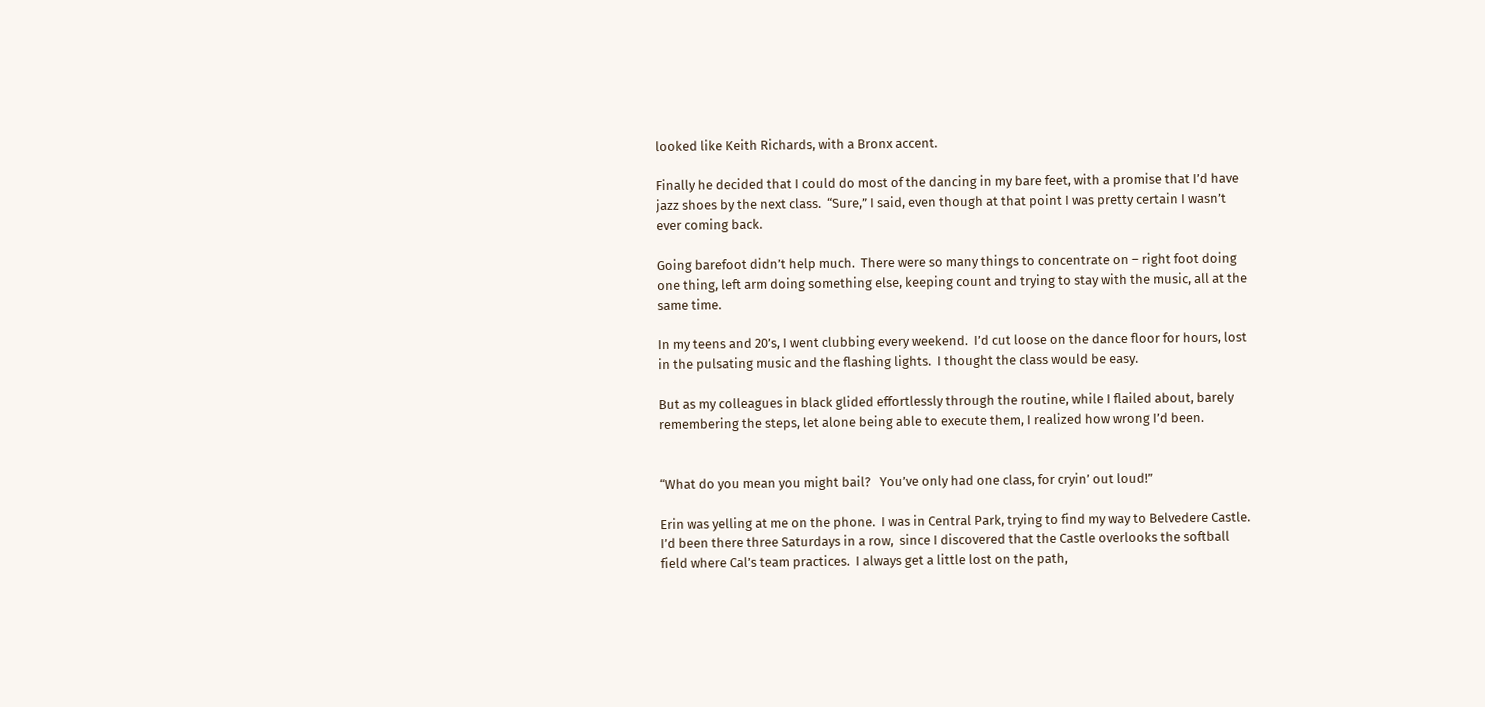looked like Keith Richards, with a Bronx accent.

Finally he decided that I could do most of the dancing in my bare feet, with a promise that I’d have jazz shoes by the next class.  “Sure,” I said, even though at that point I was pretty certain I wasn’t ever coming back.

Going barefoot didn’t help much.  There were so many things to concentrate on – right foot doing one thing, left arm doing something else, keeping count and trying to stay with the music, all at the same time.

In my teens and 20’s, I went clubbing every weekend.  I’d cut loose on the dance floor for hours, lost in the pulsating music and the flashing lights.  I thought the class would be easy.

But as my colleagues in black glided effortlessly through the routine, while I flailed about, barely remembering the steps, let alone being able to execute them, I realized how wrong I’d been.


“What do you mean you might bail?   You’ve only had one class, for cryin’ out loud!”

Erin was yelling at me on the phone.  I was in Central Park, trying to find my way to Belvedere Castle.  I’d been there three Saturdays in a row,  since I discovered that the Castle overlooks the softball field where Cal’s team practices.  I always get a little lost on the path,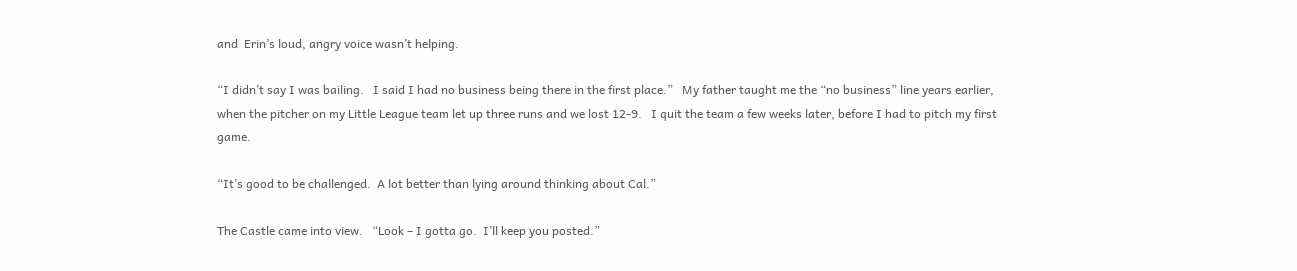and  Erin’s loud, angry voice wasn’t helping.

“I didn’t say I was bailing.   I said I had no business being there in the first place.”   My father taught me the “no business” line years earlier, when the pitcher on my Little League team let up three runs and we lost 12-9.   I quit the team a few weeks later, before I had to pitch my first game.

“It’s good to be challenged.  A lot better than lying around thinking about Cal.”

The Castle came into view.   “Look – I gotta go.  I’ll keep you posted.”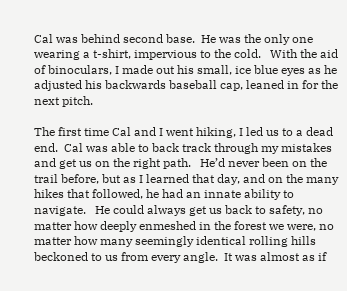Cal was behind second base.  He was the only one wearing a t-shirt, impervious to the cold.   With the aid of binoculars, I made out his small, ice blue eyes as he adjusted his backwards baseball cap, leaned in for the next pitch.

The first time Cal and I went hiking, I led us to a dead end.  Cal was able to back track through my mistakes and get us on the right path.   He’d never been on the trail before, but as I learned that day, and on the many hikes that followed, he had an innate ability to navigate.   He could always get us back to safety, no matter how deeply enmeshed in the forest we were, no matter how many seemingly identical rolling hills beckoned to us from every angle.  It was almost as if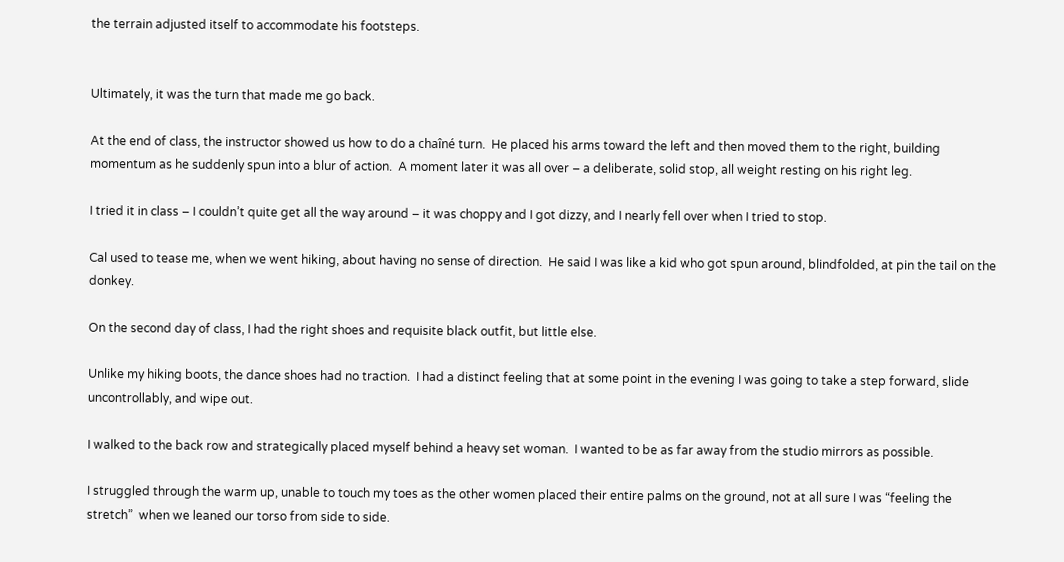the terrain adjusted itself to accommodate his footsteps.


Ultimately, it was the turn that made me go back.

At the end of class, the instructor showed us how to do a chaîné turn.  He placed his arms toward the left and then moved them to the right, building momentum as he suddenly spun into a blur of action.  A moment later it was all over – a deliberate, solid stop, all weight resting on his right leg.

I tried it in class – I couldn’t quite get all the way around – it was choppy and I got dizzy, and I nearly fell over when I tried to stop.

Cal used to tease me, when we went hiking, about having no sense of direction.  He said I was like a kid who got spun around, blindfolded, at pin the tail on the donkey.

On the second day of class, I had the right shoes and requisite black outfit, but little else.

Unlike my hiking boots, the dance shoes had no traction.  I had a distinct feeling that at some point in the evening I was going to take a step forward, slide uncontrollably, and wipe out.

I walked to the back row and strategically placed myself behind a heavy set woman.  I wanted to be as far away from the studio mirrors as possible.

I struggled through the warm up, unable to touch my toes as the other women placed their entire palms on the ground, not at all sure I was “feeling the stretch”  when we leaned our torso from side to side.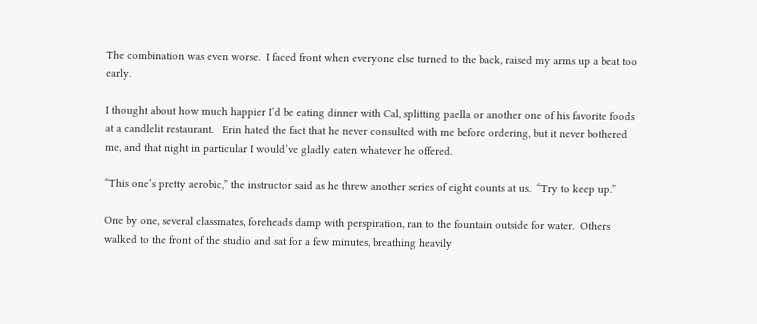The combination was even worse.  I faced front when everyone else turned to the back, raised my arms up a beat too early.

I thought about how much happier I’d be eating dinner with Cal, splitting paella or another one of his favorite foods at a candlelit restaurant.   Erin hated the fact that he never consulted with me before ordering, but it never bothered me, and that night in particular I would’ve gladly eaten whatever he offered.

“This one’s pretty aerobic,” the instructor said as he threw another series of eight counts at us.  “Try to keep up.”

One by one, several classmates, foreheads damp with perspiration, ran to the fountain outside for water.  Others walked to the front of the studio and sat for a few minutes, breathing heavily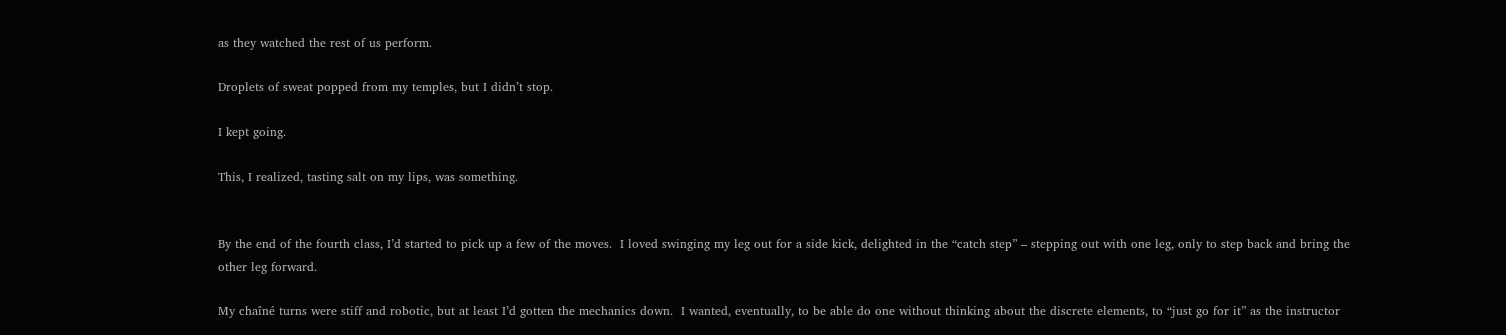as they watched the rest of us perform.

Droplets of sweat popped from my temples, but I didn’t stop.

I kept going.

This, I realized, tasting salt on my lips, was something.


By the end of the fourth class, I’d started to pick up a few of the moves.  I loved swinging my leg out for a side kick, delighted in the “catch step” – stepping out with one leg, only to step back and bring the other leg forward.

My chaîné turns were stiff and robotic, but at least I’d gotten the mechanics down.  I wanted, eventually, to be able do one without thinking about the discrete elements, to “just go for it” as the instructor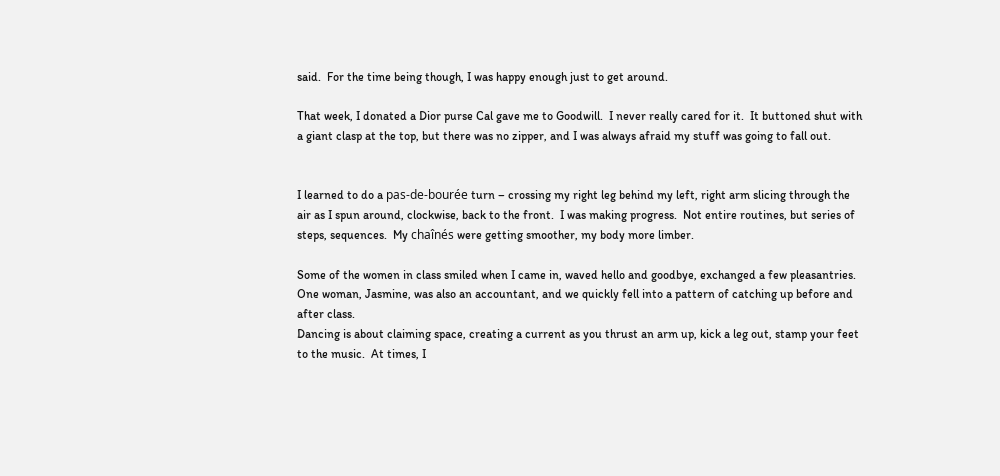said.  For the time being though, I was happy enough just to get around.

That week, I donated a Dior purse Cal gave me to Goodwill.  I never really cared for it.  It buttoned shut with a giant clasp at the top, but there was no zipper, and I was always afraid my stuff was going to fall out.


I learned to do a pas-de-bourée turn – crossing my right leg behind my left, right arm slicing through the air as I spun around, clockwise, back to the front.  I was making progress.  Not entire routines, but series of steps, sequences.  My chaînés were getting smoother, my body more limber.

Some of the women in class smiled when I came in, waved hello and goodbye, exchanged a few pleasantries.  One woman, Jasmine, was also an accountant, and we quickly fell into a pattern of catching up before and after class.
Dancing is about claiming space, creating a current as you thrust an arm up, kick a leg out, stamp your feet to the music.  At times, I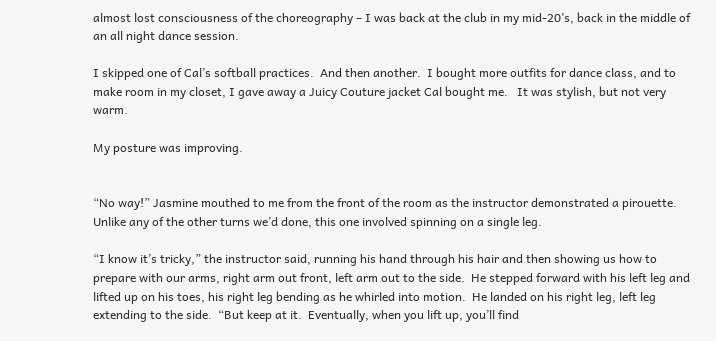almost lost consciousness of the choreography – I was back at the club in my mid-20’s, back in the middle of an all night dance session.

I skipped one of Cal’s softball practices.  And then another.  I bought more outfits for dance class, and to make room in my closet, I gave away a Juicy Couture jacket Cal bought me.   It was stylish, but not very warm.

My posture was improving.


“No way!” Jasmine mouthed to me from the front of the room as the instructor demonstrated a pirouette.  Unlike any of the other turns we’d done, this one involved spinning on a single leg.

“I know it’s tricky,” the instructor said, running his hand through his hair and then showing us how to prepare with our arms, right arm out front, left arm out to the side.  He stepped forward with his left leg and lifted up on his toes, his right leg bending as he whirled into motion.  He landed on his right leg, left leg extending to the side.  “But keep at it.  Eventually, when you lift up, you’ll find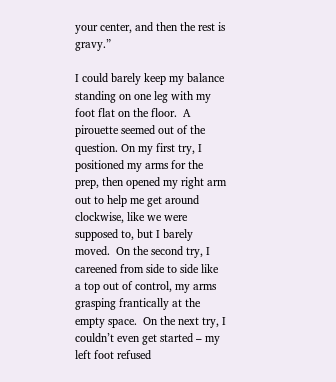your center, and then the rest is gravy.”

I could barely keep my balance standing on one leg with my foot flat on the floor.  A pirouette seemed out of the question. On my first try, I positioned my arms for the prep, then opened my right arm out to help me get around clockwise, like we were supposed to, but I barely moved.  On the second try, I careened from side to side like a top out of control, my arms grasping frantically at the empty space.  On the next try, I couldn’t even get started – my left foot refused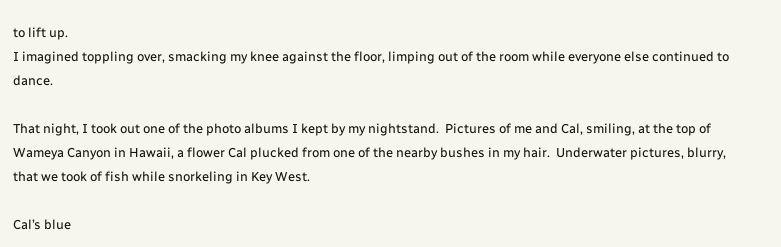to lift up.
I imagined toppling over, smacking my knee against the floor, limping out of the room while everyone else continued to dance.

That night, I took out one of the photo albums I kept by my nightstand.  Pictures of me and Cal, smiling, at the top of Wameya Canyon in Hawaii, a flower Cal plucked from one of the nearby bushes in my hair.  Underwater pictures, blurry, that we took of fish while snorkeling in Key West.

Cal’s blue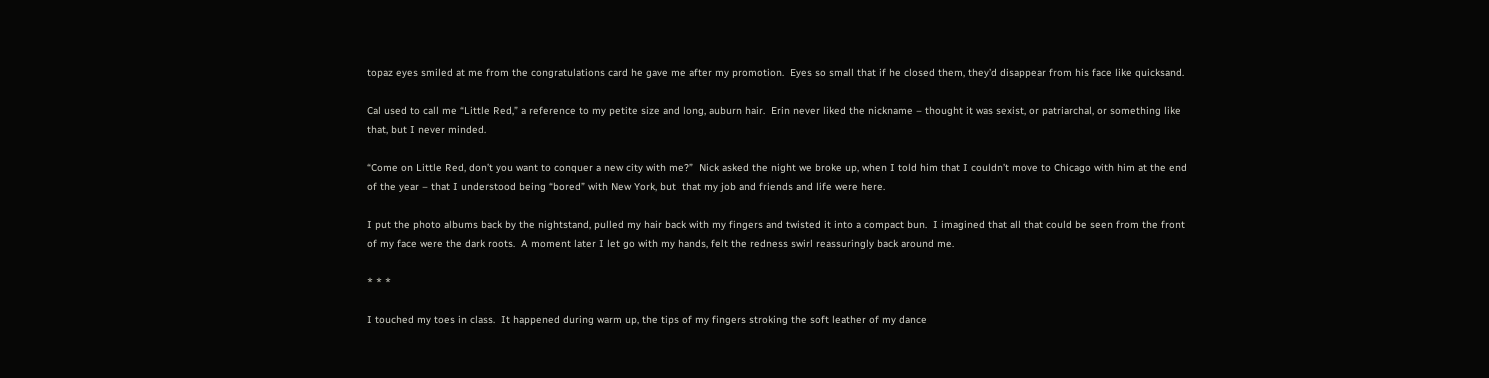topaz eyes smiled at me from the congratulations card he gave me after my promotion.  Eyes so small that if he closed them, they’d disappear from his face like quicksand.

Cal used to call me “Little Red,” a reference to my petite size and long, auburn hair.  Erin never liked the nickname – thought it was sexist, or patriarchal, or something like that, but I never minded.

“Come on Little Red, don’t you want to conquer a new city with me?”  Nick asked the night we broke up, when I told him that I couldn’t move to Chicago with him at the end of the year – that I understood being “bored” with New York, but  that my job and friends and life were here.

I put the photo albums back by the nightstand, pulled my hair back with my fingers and twisted it into a compact bun.  I imagined that all that could be seen from the front of my face were the dark roots.  A moment later I let go with my hands, felt the redness swirl reassuringly back around me.

* * *

I touched my toes in class.  It happened during warm up, the tips of my fingers stroking the soft leather of my dance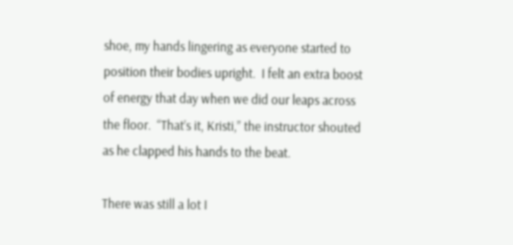shoe, my hands lingering as everyone started to position their bodies upright.  I felt an extra boost of energy that day when we did our leaps across the floor.  “That’s it, Kristi,” the instructor shouted as he clapped his hands to the beat.

There was still a lot I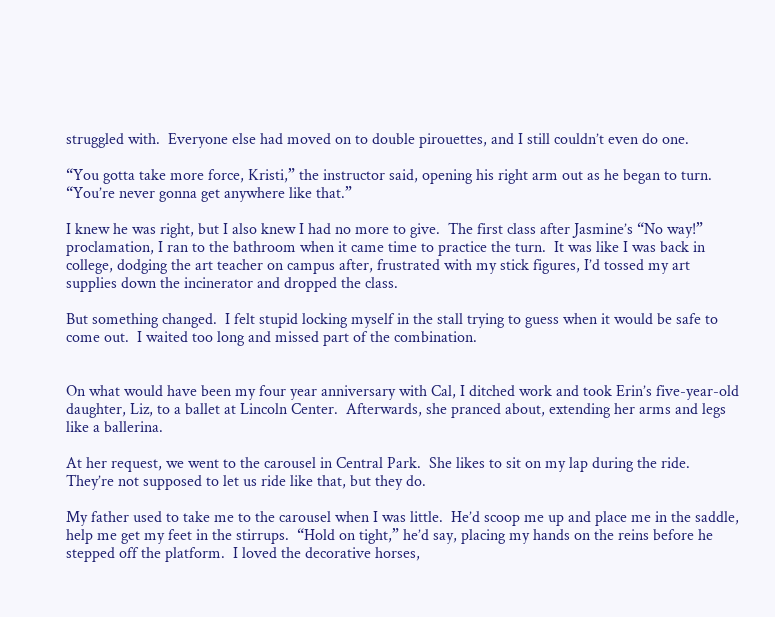struggled with.  Everyone else had moved on to double pirouettes, and I still couldn’t even do one.

“You gotta take more force, Kristi,” the instructor said, opening his right arm out as he began to turn.  “You’re never gonna get anywhere like that.”

I knew he was right, but I also knew I had no more to give.  The first class after Jasmine’s “No way!” proclamation, I ran to the bathroom when it came time to practice the turn.  It was like I was back in college, dodging the art teacher on campus after, frustrated with my stick figures, I’d tossed my art supplies down the incinerator and dropped the class.

But something changed.  I felt stupid locking myself in the stall trying to guess when it would be safe to come out.  I waited too long and missed part of the combination.


On what would have been my four year anniversary with Cal, I ditched work and took Erin’s five-year-old daughter, Liz, to a ballet at Lincoln Center.  Afterwards, she pranced about, extending her arms and legs like a ballerina.

At her request, we went to the carousel in Central Park.  She likes to sit on my lap during the ride.  They’re not supposed to let us ride like that, but they do.

My father used to take me to the carousel when I was little.  He’d scoop me up and place me in the saddle, help me get my feet in the stirrups.  “Hold on tight,” he’d say, placing my hands on the reins before he stepped off the platform.  I loved the decorative horses,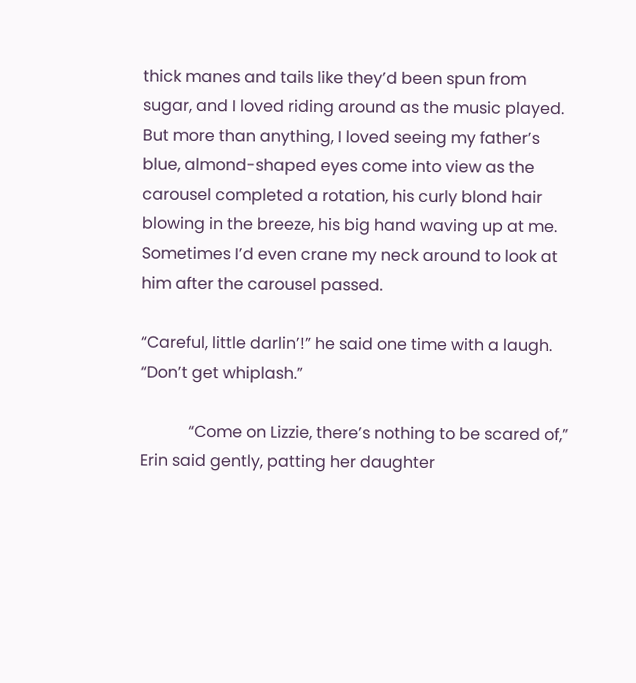thick manes and tails like they’d been spun from sugar, and I loved riding around as the music played. But more than anything, I loved seeing my father’s blue, almond-shaped eyes come into view as the carousel completed a rotation, his curly blond hair blowing in the breeze, his big hand waving up at me.  Sometimes I’d even crane my neck around to look at him after the carousel passed.

“Careful, little darlin’!” he said one time with a laugh.  “Don’t get whiplash.”

            “Come on Lizzie, there’s nothing to be scared of,” Erin said gently, patting her daughter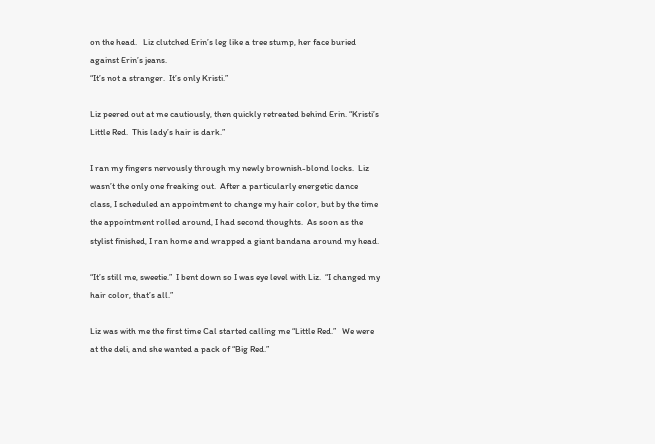on the head.   Liz clutched Erin’s leg like a tree stump, her face buried against Erin’s jeans.
“It’s not a stranger.  It’s only Kristi.”

Liz peered out at me cautiously, then quickly retreated behind Erin. “Kristi’s  Little Red.  This lady’s hair is dark.”

I ran my fingers nervously through my newly brownish-blond locks.  Liz wasn’t the only one freaking out.  After a particularly energetic dance class, I scheduled an appointment to change my hair color, but by the time the appointment rolled around, I had second thoughts.  As soon as the stylist finished, I ran home and wrapped a giant bandana around my head.

“It’s still me, sweetie.”  I bent down so I was eye level with Liz.  “I changed my hair color, that’s all.”

Liz was with me the first time Cal started calling me “Little Red.”   We were at the deli, and she wanted a pack of “Big Red.”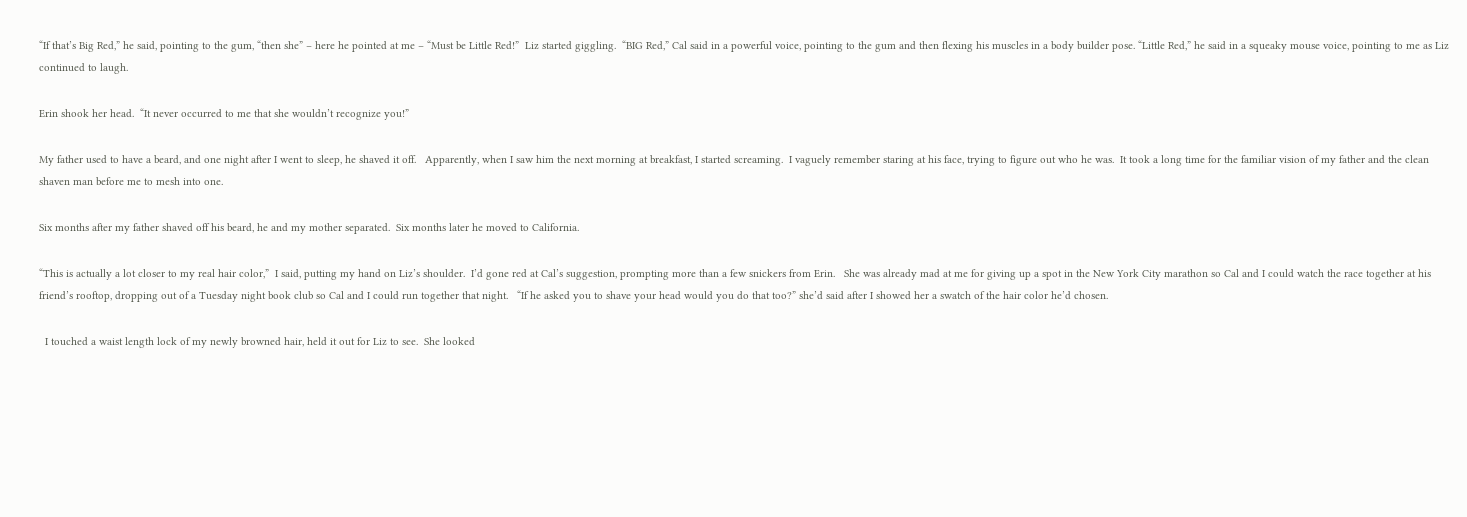“If that’s Big Red,” he said, pointing to the gum, “then she” – here he pointed at me – “Must be Little Red!”  Liz started giggling.  “BIG Red,” Cal said in a powerful voice, pointing to the gum and then flexing his muscles in a body builder pose. “Little Red,” he said in a squeaky mouse voice, pointing to me as Liz continued to laugh.

Erin shook her head.  “It never occurred to me that she wouldn’t recognize you!”

My father used to have a beard, and one night after I went to sleep, he shaved it off.   Apparently, when I saw him the next morning at breakfast, I started screaming.  I vaguely remember staring at his face, trying to figure out who he was.  It took a long time for the familiar vision of my father and the clean shaven man before me to mesh into one.

Six months after my father shaved off his beard, he and my mother separated.  Six months later he moved to California.

“This is actually a lot closer to my real hair color,”  I said, putting my hand on Liz’s shoulder.  I’d gone red at Cal’s suggestion, prompting more than a few snickers from Erin.   She was already mad at me for giving up a spot in the New York City marathon so Cal and I could watch the race together at his friend’s rooftop, dropping out of a Tuesday night book club so Cal and I could run together that night.   “If he asked you to shave your head would you do that too?” she’d said after I showed her a swatch of the hair color he’d chosen.

  I touched a waist length lock of my newly browned hair, held it out for Liz to see.  She looked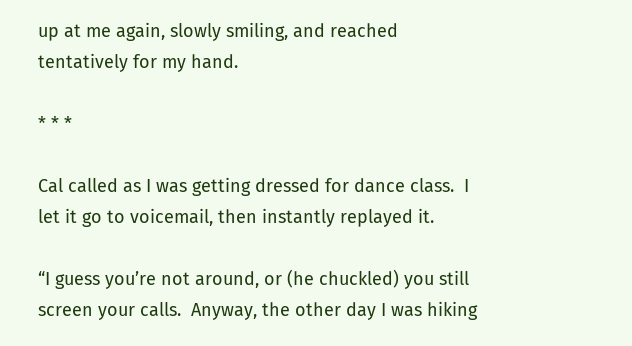up at me again, slowly smiling, and reached tentatively for my hand.

* * *

Cal called as I was getting dressed for dance class.  I let it go to voicemail, then instantly replayed it.

“I guess you’re not around, or (he chuckled) you still screen your calls.  Anyway, the other day I was hiking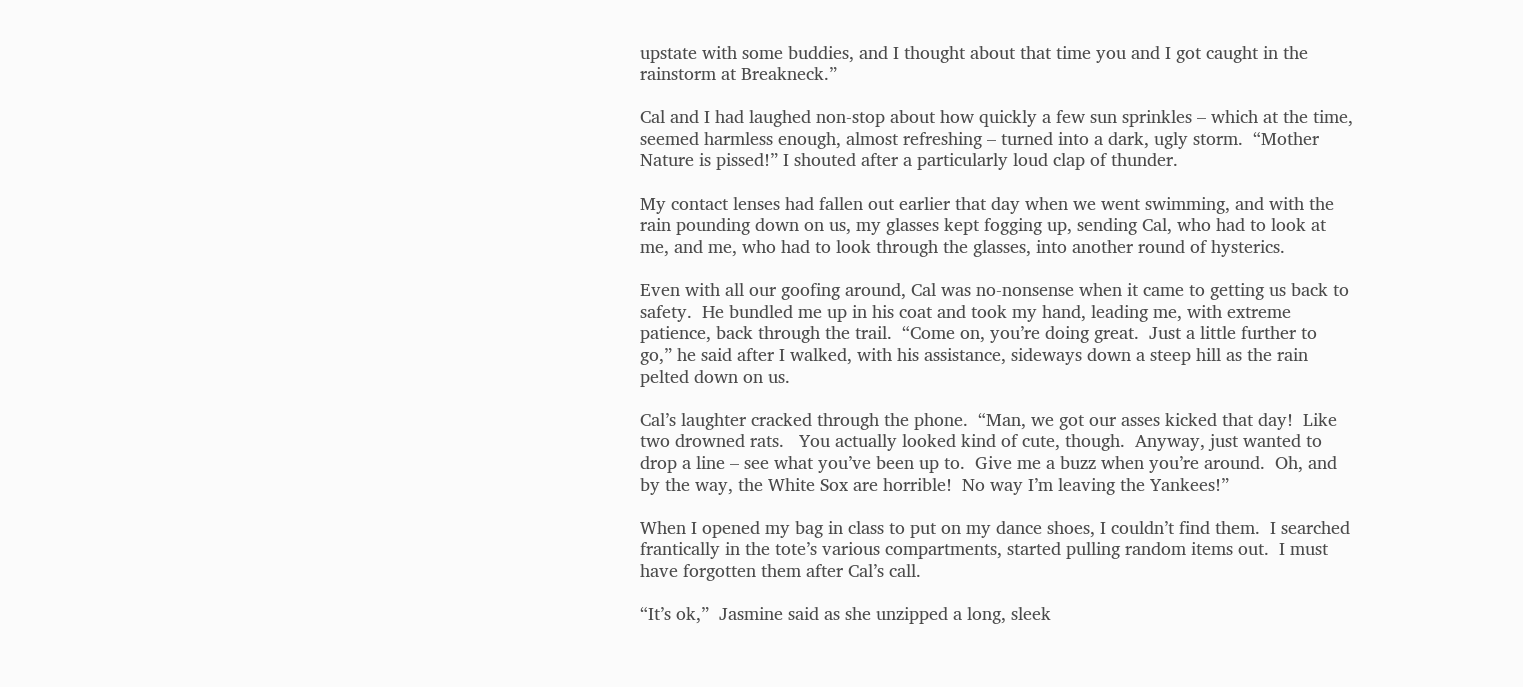upstate with some buddies, and I thought about that time you and I got caught in the rainstorm at Breakneck.”

Cal and I had laughed non-stop about how quickly a few sun sprinkles – which at the time, seemed harmless enough, almost refreshing – turned into a dark, ugly storm.  “Mother Nature is pissed!” I shouted after a particularly loud clap of thunder.

My contact lenses had fallen out earlier that day when we went swimming, and with the rain pounding down on us, my glasses kept fogging up, sending Cal, who had to look at me, and me, who had to look through the glasses, into another round of hysterics.

Even with all our goofing around, Cal was no-nonsense when it came to getting us back to safety.  He bundled me up in his coat and took my hand, leading me, with extreme patience, back through the trail.  “Come on, you’re doing great.  Just a little further to go,” he said after I walked, with his assistance, sideways down a steep hill as the rain pelted down on us.

Cal’s laughter cracked through the phone.  “Man, we got our asses kicked that day!  Like two drowned rats.   You actually looked kind of cute, though.  Anyway, just wanted to drop a line – see what you’ve been up to.  Give me a buzz when you’re around.  Oh, and by the way, the White Sox are horrible!  No way I’m leaving the Yankees!”

When I opened my bag in class to put on my dance shoes, I couldn’t find them.  I searched frantically in the tote’s various compartments, started pulling random items out.  I must have forgotten them after Cal’s call.

“It’s ok,”  Jasmine said as she unzipped a long, sleek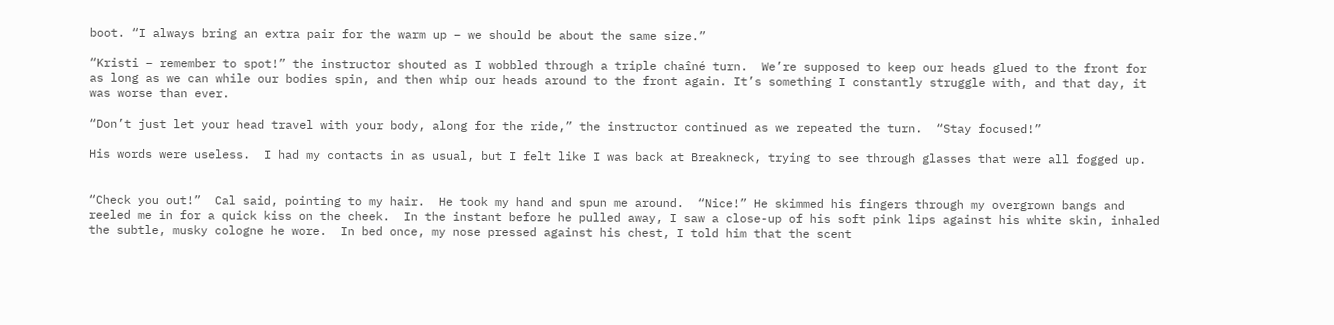boot. “I always bring an extra pair for the warm up – we should be about the same size.”

“Kristi – remember to spot!” the instructor shouted as I wobbled through a triple chaîné turn.  We’re supposed to keep our heads glued to the front for as long as we can while our bodies spin, and then whip our heads around to the front again. It’s something I constantly struggle with, and that day, it was worse than ever.

“Don’t just let your head travel with your body, along for the ride,” the instructor continued as we repeated the turn.  “Stay focused!”

His words were useless.  I had my contacts in as usual, but I felt like I was back at Breakneck, trying to see through glasses that were all fogged up.


“Check you out!”  Cal said, pointing to my hair.  He took my hand and spun me around.  “Nice!” He skimmed his fingers through my overgrown bangs and reeled me in for a quick kiss on the cheek.  In the instant before he pulled away, I saw a close-up of his soft pink lips against his white skin, inhaled the subtle, musky cologne he wore.  In bed once, my nose pressed against his chest, I told him that the scent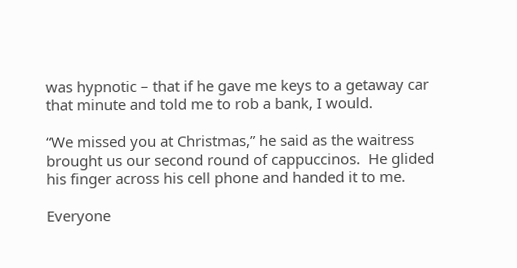was hypnotic – that if he gave me keys to a getaway car that minute and told me to rob a bank, I would.

“We missed you at Christmas,” he said as the waitress brought us our second round of cappuccinos.  He glided his finger across his cell phone and handed it to me.

Everyone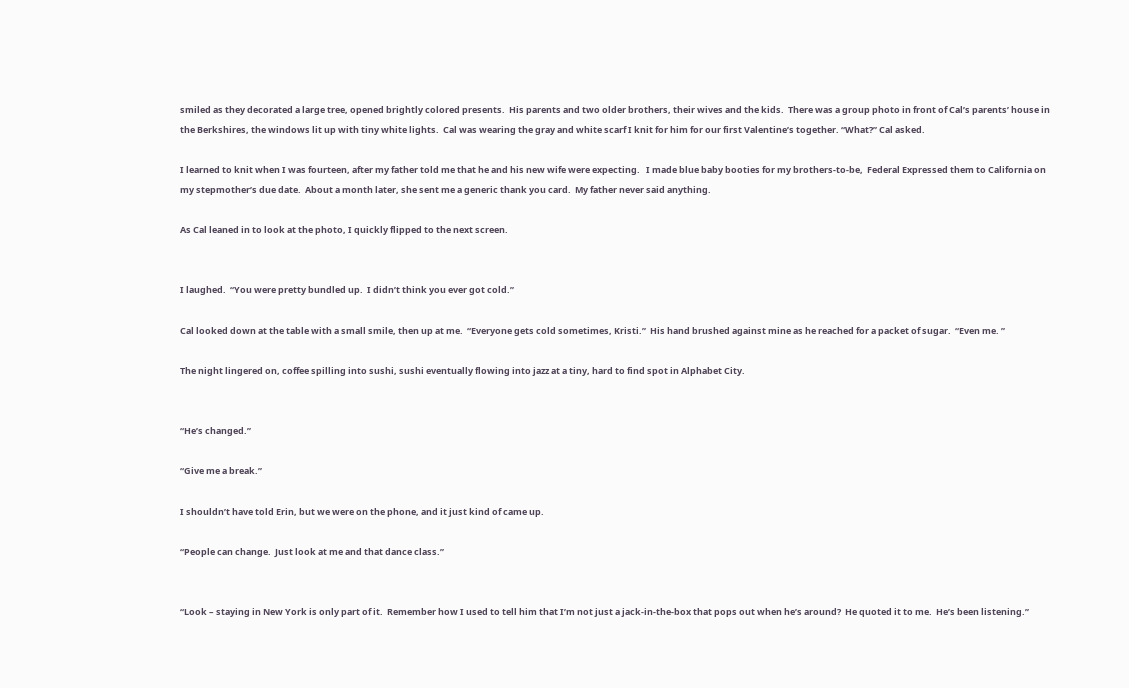smiled as they decorated a large tree, opened brightly colored presents.  His parents and two older brothers, their wives and the kids.  There was a group photo in front of Cal’s parents’ house in the Berkshires, the windows lit up with tiny white lights.  Cal was wearing the gray and white scarf I knit for him for our first Valentine’s together. “What?” Cal asked.

I learned to knit when I was fourteen, after my father told me that he and his new wife were expecting.   I made blue baby booties for my brothers-to-be,  Federal Expressed them to California on my stepmother’s due date.  About a month later, she sent me a generic thank you card.  My father never said anything.

As Cal leaned in to look at the photo, I quickly flipped to the next screen.


I laughed.  “You were pretty bundled up.  I didn’t think you ever got cold.”

Cal looked down at the table with a small smile, then up at me.  “Everyone gets cold sometimes, Kristi.”  His hand brushed against mine as he reached for a packet of sugar.  “Even me. ”

The night lingered on, coffee spilling into sushi, sushi eventually flowing into jazz at a tiny, hard to find spot in Alphabet City.


“He’s changed.”

“Give me a break.”

I shouldn’t have told Erin, but we were on the phone, and it just kind of came up.

“People can change.  Just look at me and that dance class.”


“Look – staying in New York is only part of it.  Remember how I used to tell him that I’m not just a jack-in-the-box that pops out when he’s around?  He quoted it to me.  He’s been listening.”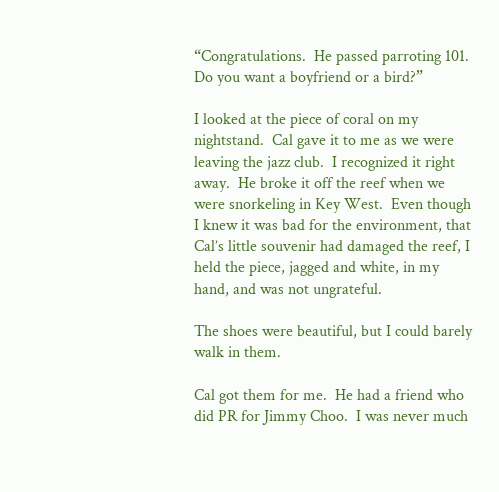“Congratulations.  He passed parroting 101.  Do you want a boyfriend or a bird?”

I looked at the piece of coral on my nightstand.  Cal gave it to me as we were leaving the jazz club.  I recognized it right away.  He broke it off the reef when we were snorkeling in Key West.  Even though I knew it was bad for the environment, that Cal’s little souvenir had damaged the reef, I held the piece, jagged and white, in my hand, and was not ungrateful.

The shoes were beautiful, but I could barely walk in them.

Cal got them for me.  He had a friend who did PR for Jimmy Choo.  I was never much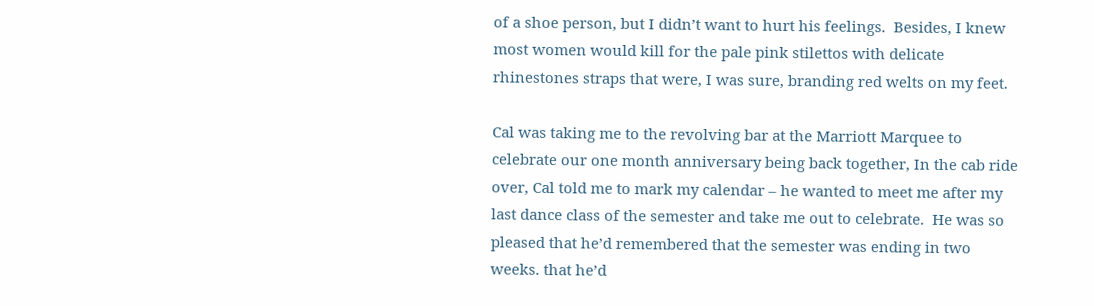of a shoe person, but I didn’t want to hurt his feelings.  Besides, I knew most women would kill for the pale pink stilettos with delicate rhinestones straps that were, I was sure, branding red welts on my feet.

Cal was taking me to the revolving bar at the Marriott Marquee to celebrate our one month anniversary being back together, In the cab ride over, Cal told me to mark my calendar – he wanted to meet me after my last dance class of the semester and take me out to celebrate.  He was so pleased that he’d remembered that the semester was ending in two weeks. that he’d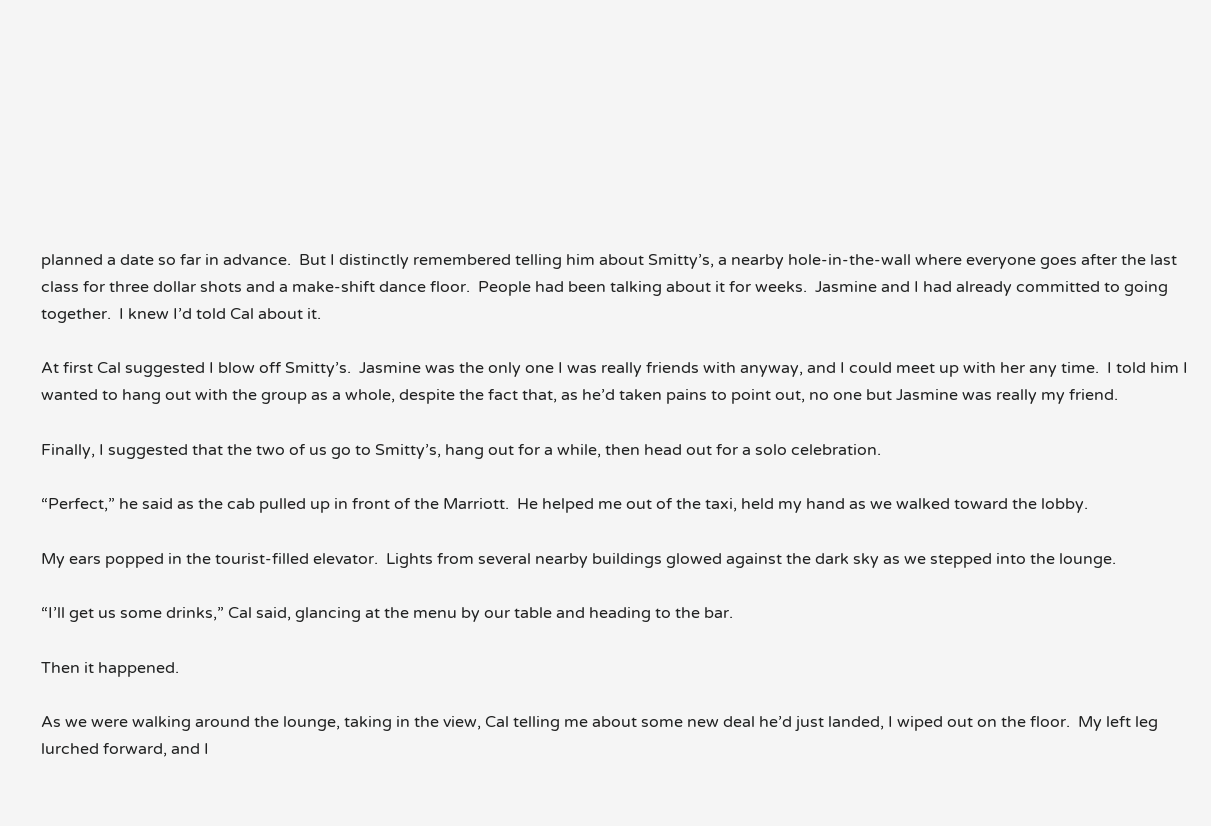planned a date so far in advance.  But I distinctly remembered telling him about Smitty’s, a nearby hole-in-the-wall where everyone goes after the last class for three dollar shots and a make-shift dance floor.  People had been talking about it for weeks.  Jasmine and I had already committed to going together.  I knew I’d told Cal about it.

At first Cal suggested I blow off Smitty’s.  Jasmine was the only one I was really friends with anyway, and I could meet up with her any time.  I told him I wanted to hang out with the group as a whole, despite the fact that, as he’d taken pains to point out, no one but Jasmine was really my friend.

Finally, I suggested that the two of us go to Smitty’s, hang out for a while, then head out for a solo celebration.

“Perfect,” he said as the cab pulled up in front of the Marriott.  He helped me out of the taxi, held my hand as we walked toward the lobby.

My ears popped in the tourist-filled elevator.  Lights from several nearby buildings glowed against the dark sky as we stepped into the lounge.

“I’ll get us some drinks,” Cal said, glancing at the menu by our table and heading to the bar.

Then it happened.

As we were walking around the lounge, taking in the view, Cal telling me about some new deal he’d just landed, I wiped out on the floor.  My left leg lurched forward, and I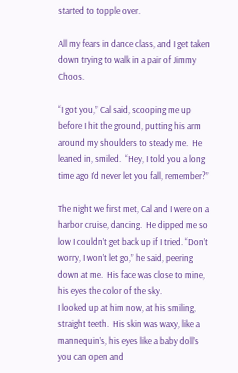started to topple over.

All my fears in dance class, and I get taken down trying to walk in a pair of Jimmy Choos.

“I got you,” Cal said, scooping me up before I hit the ground, putting his arm around my shoulders to steady me.  He leaned in, smiled.  “Hey, I told you a long time ago I’d never let you fall, remember?”

The night we first met, Cal and I were on a harbor cruise, dancing.  He dipped me so low I couldn’t get back up if I tried. “Don’t worry, I won’t let go,” he said, peering down at me.  His face was close to mine, his eyes the color of the sky.
I looked up at him now, at his smiling, straight teeth.  His skin was waxy, like a mannequin’s, his eyes like a baby doll’s you can open and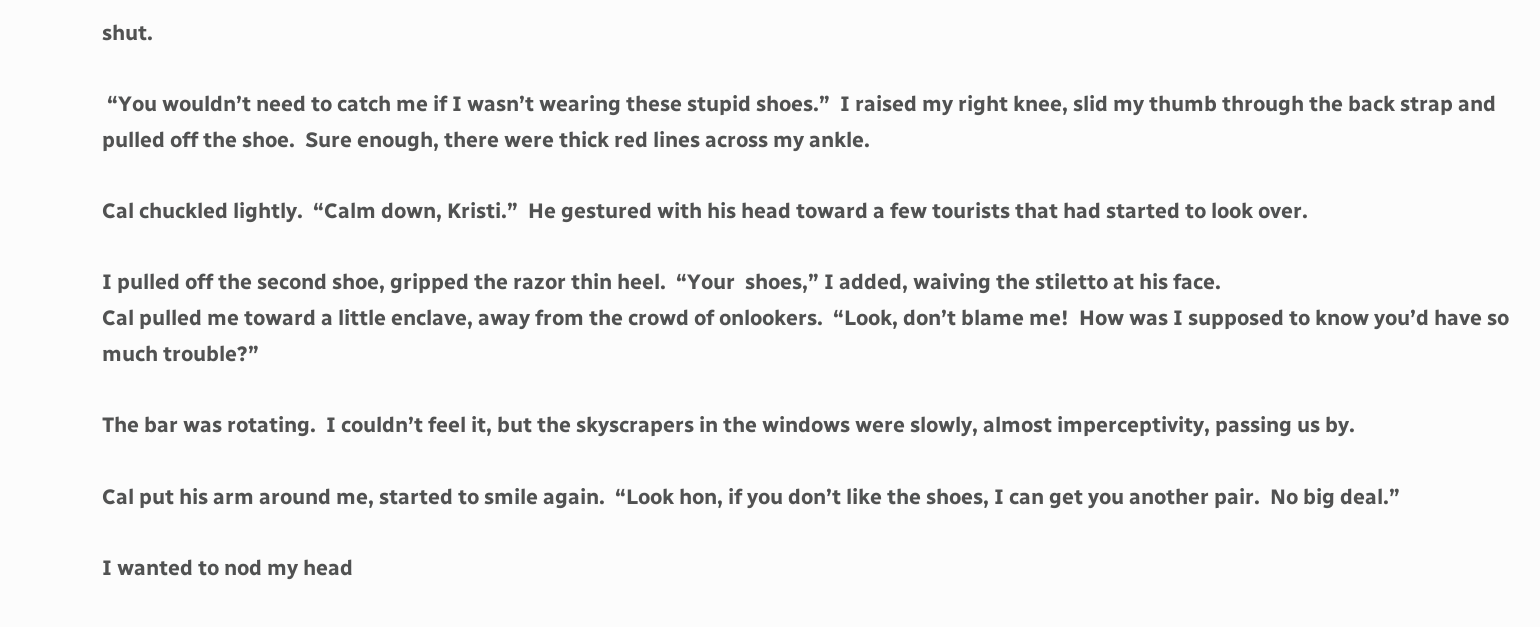shut.

 “You wouldn’t need to catch me if I wasn’t wearing these stupid shoes.”  I raised my right knee, slid my thumb through the back strap and pulled off the shoe.  Sure enough, there were thick red lines across my ankle.

Cal chuckled lightly.  “Calm down, Kristi.”  He gestured with his head toward a few tourists that had started to look over.

I pulled off the second shoe, gripped the razor thin heel.  “Your  shoes,” I added, waiving the stiletto at his face.
Cal pulled me toward a little enclave, away from the crowd of onlookers.  “Look, don’t blame me!  How was I supposed to know you’d have so much trouble?”

The bar was rotating.  I couldn’t feel it, but the skyscrapers in the windows were slowly, almost imperceptivity, passing us by.

Cal put his arm around me, started to smile again.  “Look hon, if you don’t like the shoes, I can get you another pair.  No big deal.”

I wanted to nod my head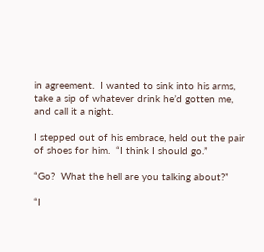in agreement.  I wanted to sink into his arms, take a sip of whatever drink he’d gotten me, and call it a night.

I stepped out of his embrace, held out the pair of shoes for him.  “I think I should go.”

“Go?  What the hell are you talking about?”

“I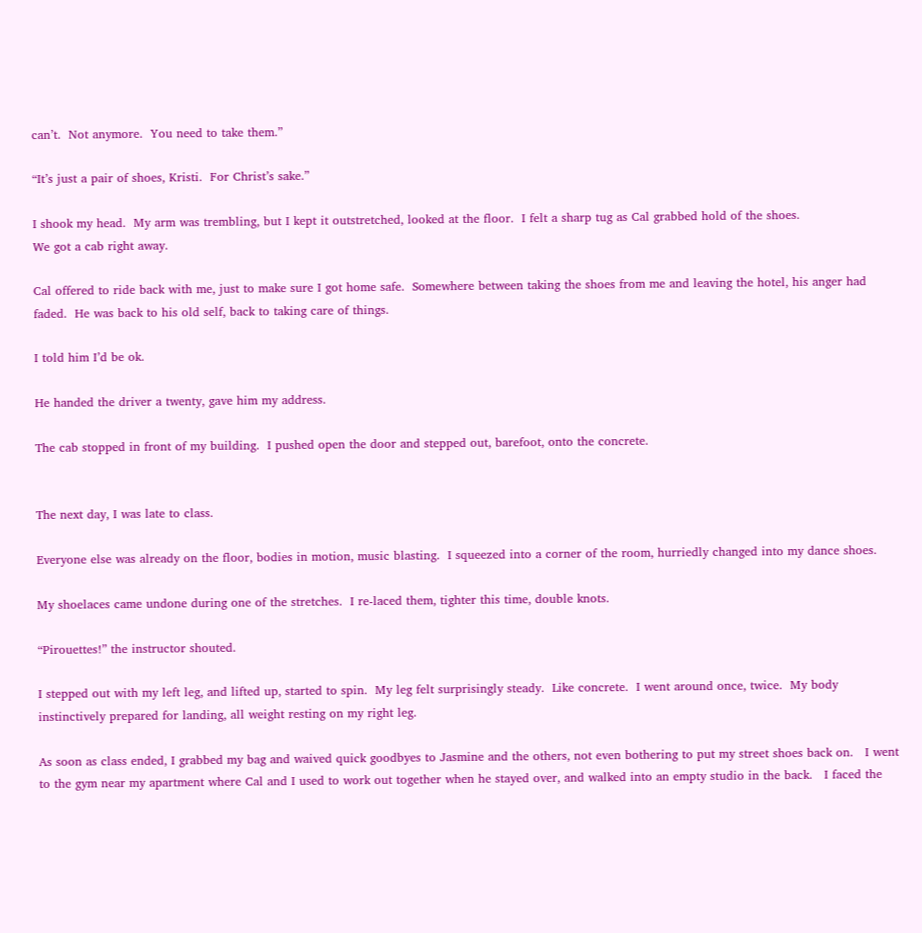can’t.  Not anymore.  You need to take them.”

“It’s just a pair of shoes, Kristi.  For Christ’s sake.”

I shook my head.  My arm was trembling, but I kept it outstretched, looked at the floor.  I felt a sharp tug as Cal grabbed hold of the shoes.
We got a cab right away.

Cal offered to ride back with me, just to make sure I got home safe.  Somewhere between taking the shoes from me and leaving the hotel, his anger had faded.  He was back to his old self, back to taking care of things.

I told him I’d be ok.

He handed the driver a twenty, gave him my address.

The cab stopped in front of my building.  I pushed open the door and stepped out, barefoot, onto the concrete.


The next day, I was late to class.

Everyone else was already on the floor, bodies in motion, music blasting.  I squeezed into a corner of the room, hurriedly changed into my dance shoes.

My shoelaces came undone during one of the stretches.  I re-laced them, tighter this time, double knots.

“Pirouettes!” the instructor shouted.

I stepped out with my left leg, and lifted up, started to spin.  My leg felt surprisingly steady.  Like concrete.  I went around once, twice.  My body instinctively prepared for landing, all weight resting on my right leg.

As soon as class ended, I grabbed my bag and waived quick goodbyes to Jasmine and the others, not even bothering to put my street shoes back on.   I went to the gym near my apartment where Cal and I used to work out together when he stayed over, and walked into an empty studio in the back.   I faced the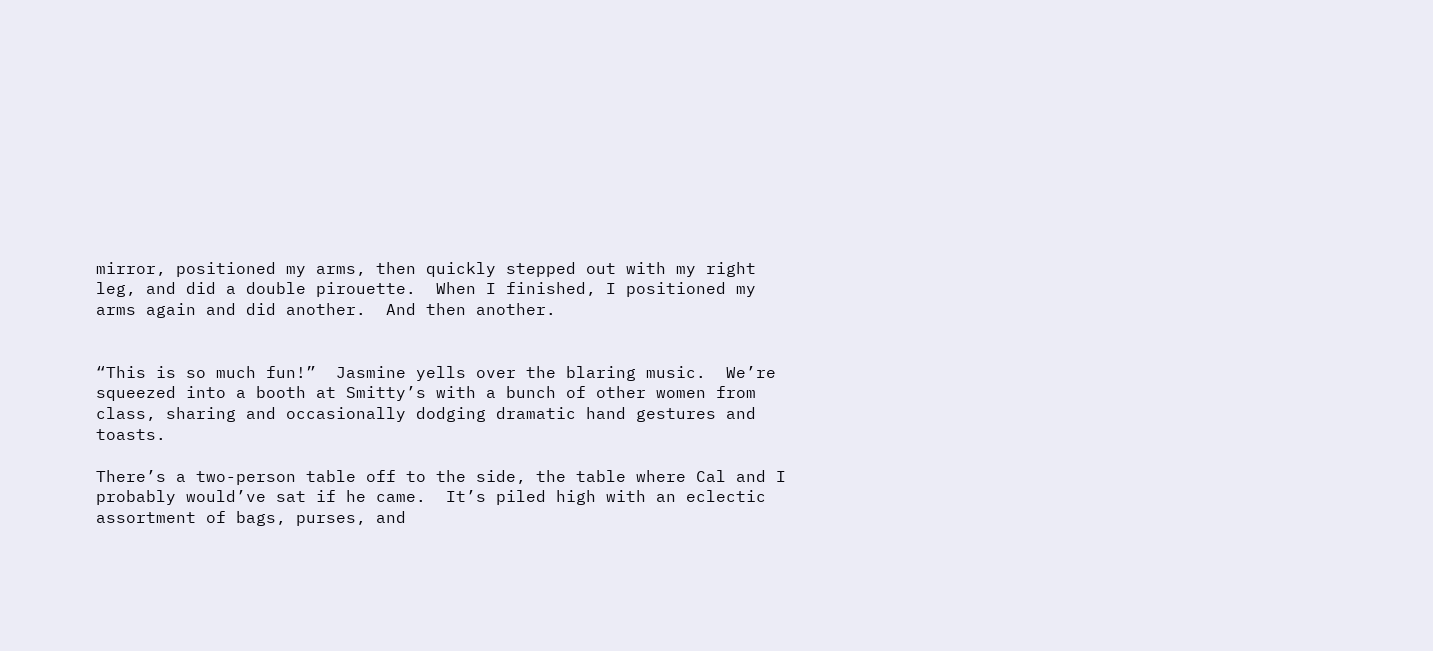mirror, positioned my arms, then quickly stepped out with my right leg, and did a double pirouette.  When I finished, I positioned my arms again and did another.  And then another.


“This is so much fun!”  Jasmine yells over the blaring music.  We’re squeezed into a booth at Smitty’s with a bunch of other women from class, sharing and occasionally dodging dramatic hand gestures and toasts.

There’s a two-person table off to the side, the table where Cal and I probably would’ve sat if he came.  It’s piled high with an eclectic assortment of bags, purses, and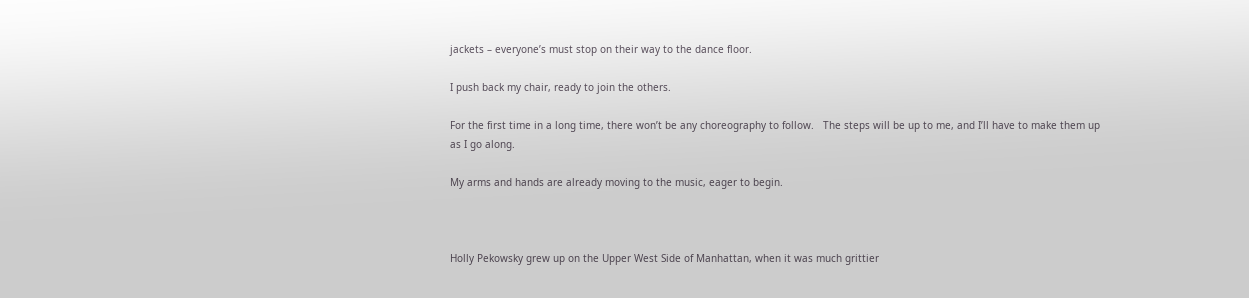jackets – everyone’s must stop on their way to the dance floor.

I push back my chair, ready to join the others.

For the first time in a long time, there won’t be any choreography to follow.   The steps will be up to me, and I’ll have to make them up as I go along.

My arms and hands are already moving to the music, eager to begin.



Holly Pekowsky grew up on the Upper West Side of Manhattan, when it was much grittier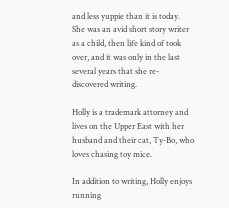and less yuppie than it is today. She was an avid short story writer as a child, then life kind of took over, and it was only in the last several years that she re-discovered writing.

Holly is a trademark attorney and lives on the Upper East with her husband and their cat, Ty-Bo, who loves chasing toy mice.

In addition to writing, Holly enjoys running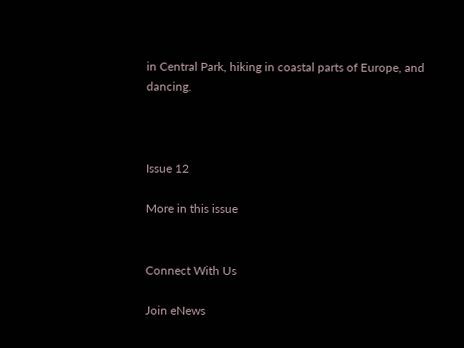in Central Park, hiking in coastal parts of Europe, and dancing.



Issue 12

More in this issue


Connect With Us

Join eNews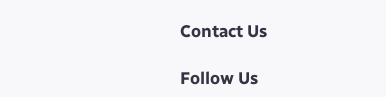Contact Us

Follow Us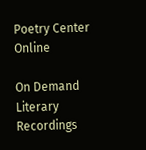Poetry Center Online

On Demand Literary Recordings